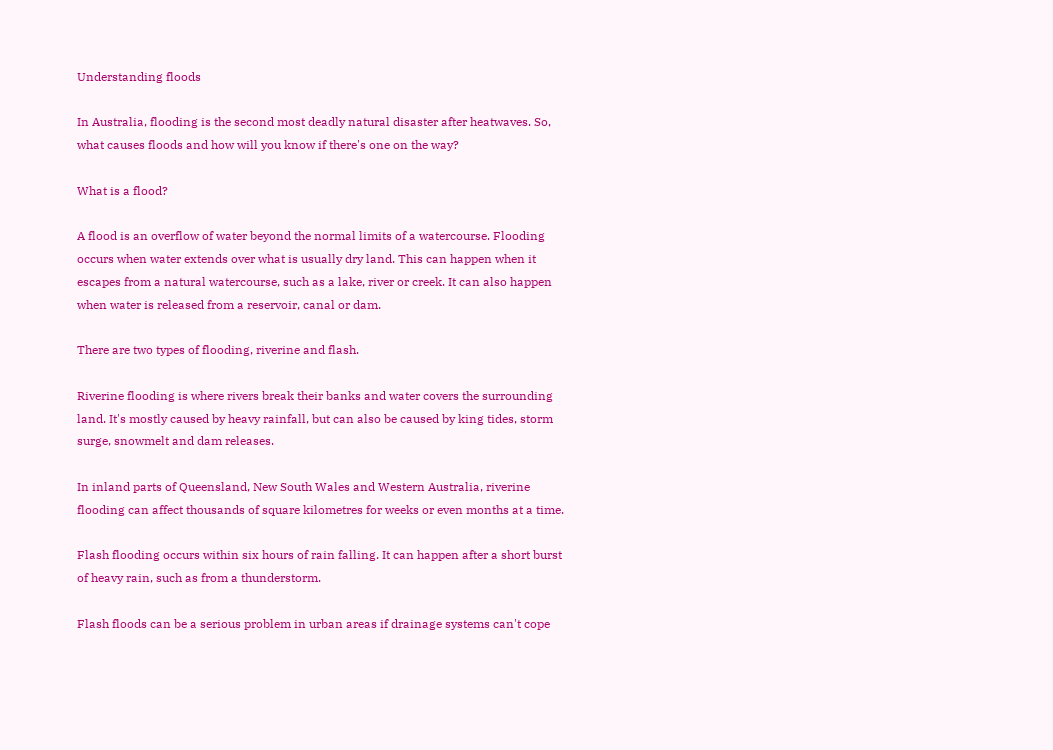Understanding floods

In Australia, flooding is the second most deadly natural disaster after heatwaves. So, what causes floods and how will you know if there's one on the way?

What is a flood?

A flood is an overflow of water beyond the normal limits of a watercourse. Flooding occurs when water extends over what is usually dry land. This can happen when it escapes from a natural watercourse, such as a lake, river or creek. It can also happen when water is released from a reservoir, canal or dam.

There are two types of flooding, riverine and flash.

Riverine flooding is where rivers break their banks and water covers the surrounding land. It's mostly caused by heavy rainfall, but can also be caused by king tides, storm surge, snowmelt and dam releases.

In inland parts of Queensland, New South Wales and Western Australia, riverine flooding can affect thousands of square kilometres for weeks or even months at a time.

Flash flooding occurs within six hours of rain falling. It can happen after a short burst of heavy rain, such as from a thunderstorm.

Flash floods can be a serious problem in urban areas if drainage systems can't cope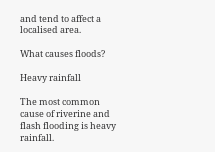and tend to affect a localised area.

What causes floods?

Heavy rainfall

The most common cause of riverine and flash flooding is heavy rainfall.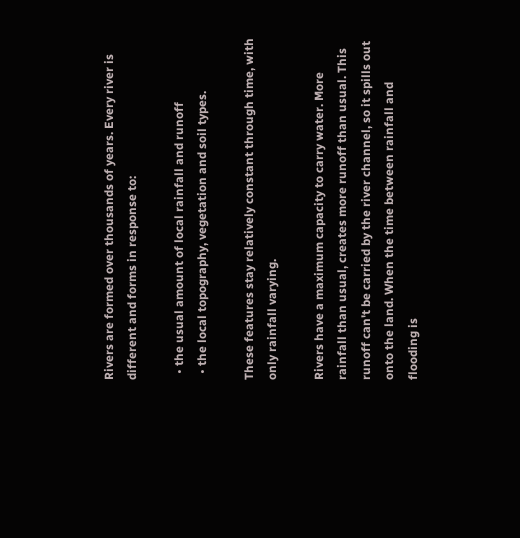Rivers are formed over thousands of years. Every river is different and forms in response to:

  • the usual amount of local rainfall and runoff
  • the local topography, vegetation and soil types.

These features stay relatively constant through time, with only rainfall varying.

Rivers have a maximum capacity to carry water. More rainfall than usual, creates more runoff than usual. This runoff can't be carried by the river channel, so it spills out onto the land. When the time between rainfall and flooding is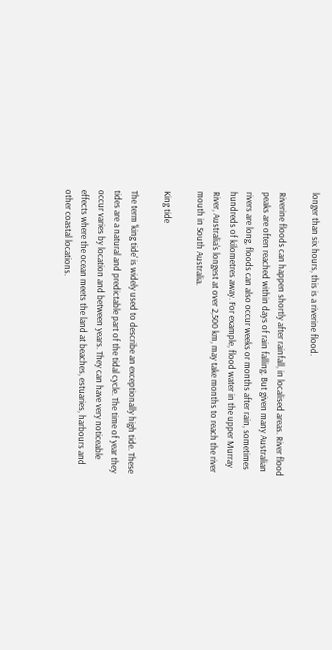longer than six hours, this is a riverine flood.

Riverine floods can happen shortly after rainfall, in localised areas. River flood peaks are often reached within days of rain falling. But given many Australian rivers are long, floods can also occur weeks or months after rain, sometimes hundreds of kilometres away. For example, flood water in the upper Murray River, Australia's longest at over 2,500 km, may take months to reach the river mouth in South Australia.

King tide

The term 'king tide' is widely used to describe an exceptionally high tide. These tides are a natural and predictable part of the tidal cycle. The time of year they occur varies by location and between years. They can have very noticeable effects where the ocean meets the land at beaches, estuaries, harbours and other coastal locations.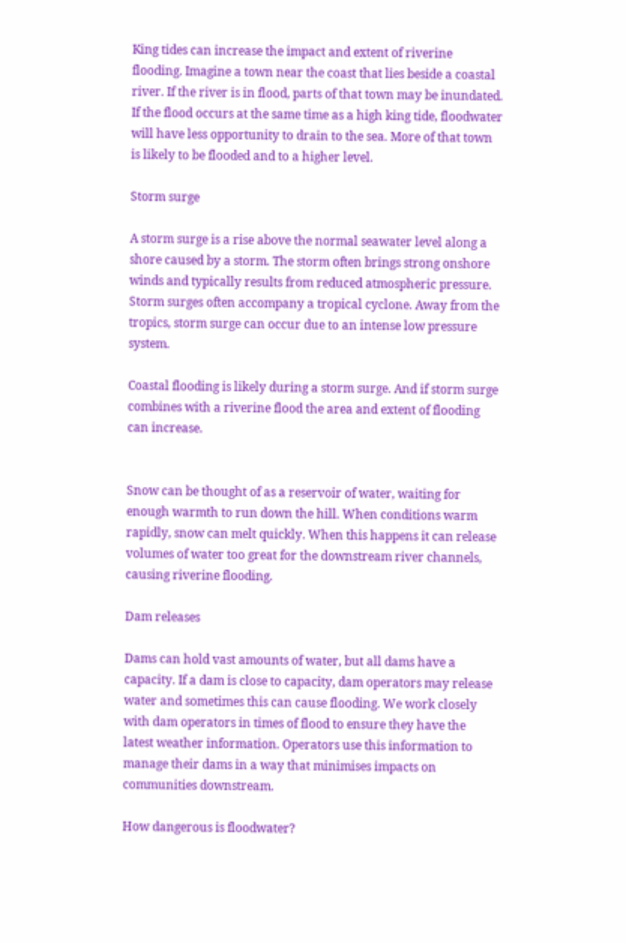King tides can increase the impact and extent of riverine flooding. Imagine a town near the coast that lies beside a coastal river. If the river is in flood, parts of that town may be inundated. If the flood occurs at the same time as a high king tide, floodwater will have less opportunity to drain to the sea. More of that town is likely to be flooded and to a higher level.

Storm surge

A storm surge is a rise above the normal seawater level along a shore caused by a storm. The storm often brings strong onshore winds and typically results from reduced atmospheric pressure. Storm surges often accompany a tropical cyclone. Away from the tropics, storm surge can occur due to an intense low pressure system.

Coastal flooding is likely during a storm surge. And if storm surge combines with a riverine flood the area and extent of flooding can increase.


Snow can be thought of as a reservoir of water, waiting for enough warmth to run down the hill. When conditions warm rapidly, snow can melt quickly. When this happens it can release volumes of water too great for the downstream river channels, causing riverine flooding.

Dam releases

Dams can hold vast amounts of water, but all dams have a capacity. If a dam is close to capacity, dam operators may release water and sometimes this can cause flooding. We work closely with dam operators in times of flood to ensure they have the latest weather information. Operators use this information to manage their dams in a way that minimises impacts on communities downstream.

How dangerous is floodwater?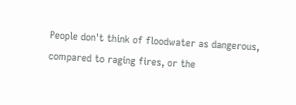People don't think of floodwater as dangerous, compared to raging fires, or the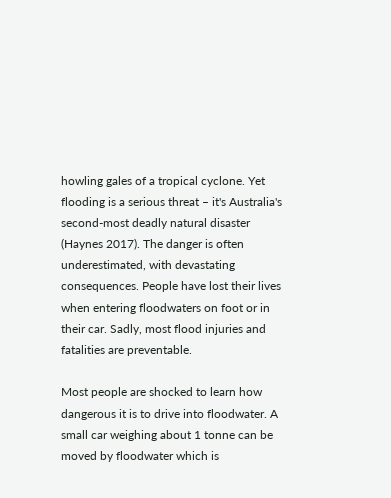howling gales of a tropical cyclone. Yet flooding is a serious threat – it's Australia's second-most deadly natural disaster (Haynes 2017). The danger is often underestimated, with devastating consequences. People have lost their lives when entering floodwaters on foot or in their car. Sadly, most flood injuries and fatalities are preventable.

Most people are shocked to learn how dangerous it is to drive into floodwater. A small car weighing about 1 tonne can be moved by floodwater which is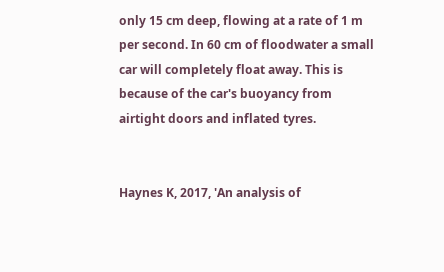only 15 cm deep, flowing at a rate of 1 m per second. In 60 cm of floodwater a small car will completely float away. This is because of the car's buoyancy from airtight doors and inflated tyres.


Haynes K, 2017, 'An analysis of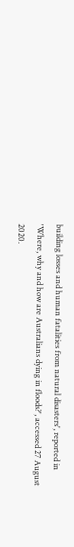building losses and human fatalities from natural disasters', reported in 'Where, why and how are Australians dying in floods?', accessed 27 August 2020.